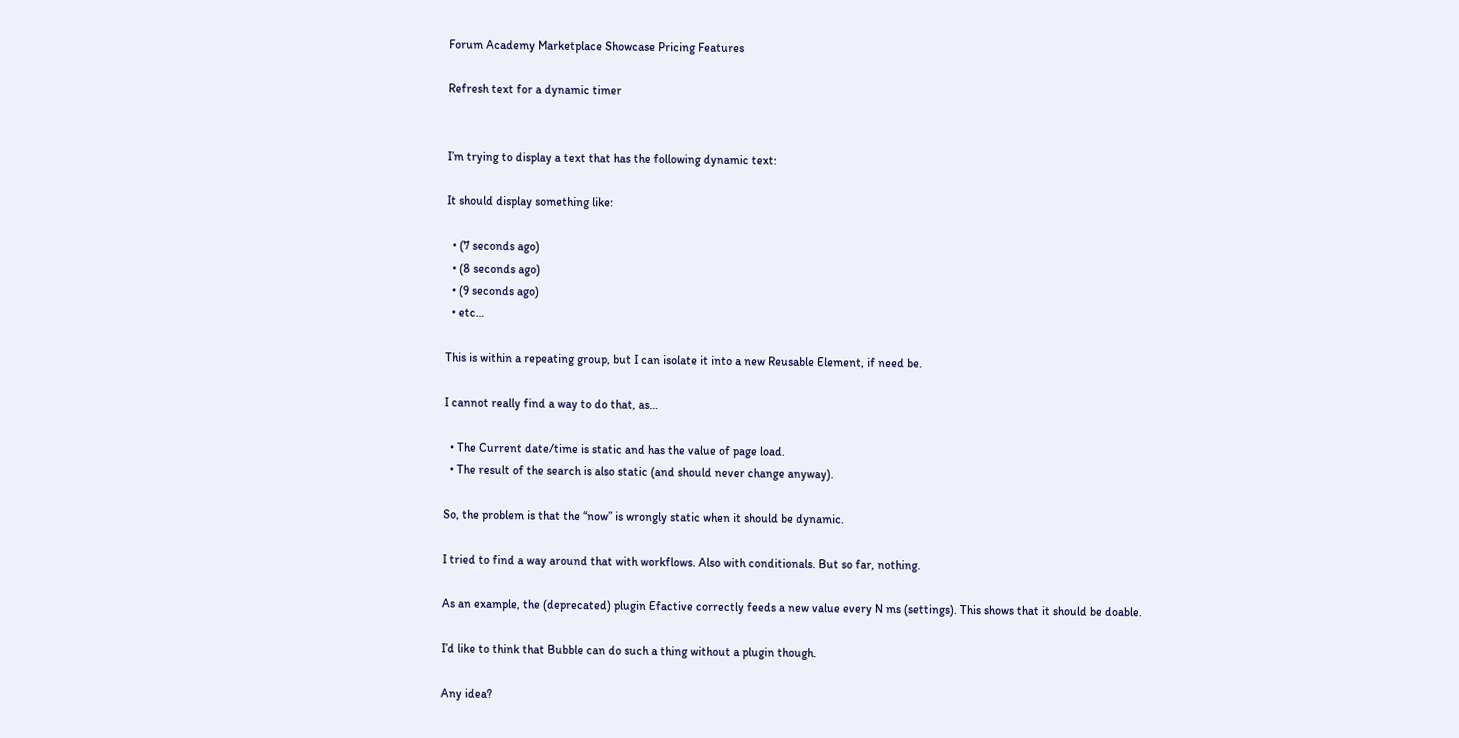Forum Academy Marketplace Showcase Pricing Features

Refresh text for a dynamic timer


I’m trying to display a text that has the following dynamic text:

It should display something like:

  • (7 seconds ago)
  • (8 seconds ago)
  • (9 seconds ago)
  • etc…

This is within a repeating group, but I can isolate it into a new Reusable Element, if need be.

I cannot really find a way to do that, as…

  • The Current date/time is static and has the value of page load.
  • The result of the search is also static (and should never change anyway).

So, the problem is that the “now” is wrongly static when it should be dynamic.

I tried to find a way around that with workflows. Also with conditionals. But so far, nothing.

As an example, the (deprecated) plugin Efactive correctly feeds a new value every N ms (settings). This shows that it should be doable.

I’d like to think that Bubble can do such a thing without a plugin though.

Any idea?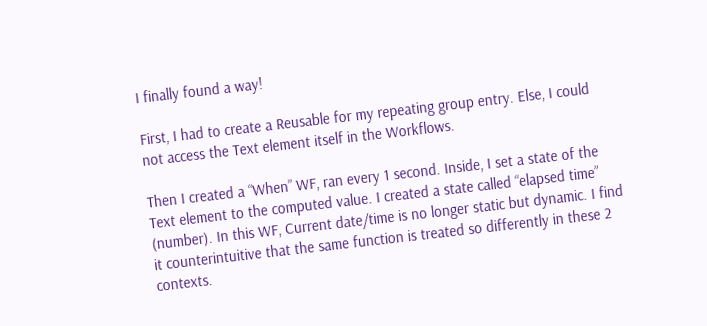I finally found a way!

First, I had to create a Reusable for my repeating group entry. Else, I could not access the Text element itself in the Workflows.

Then I created a “When” WF, ran every 1 second. Inside, I set a state of the Text element to the computed value. I created a state called “elapsed time” (number). In this WF, Current date/time is no longer static but dynamic. I find it counterintuitive that the same function is treated so differently in these 2 contexts.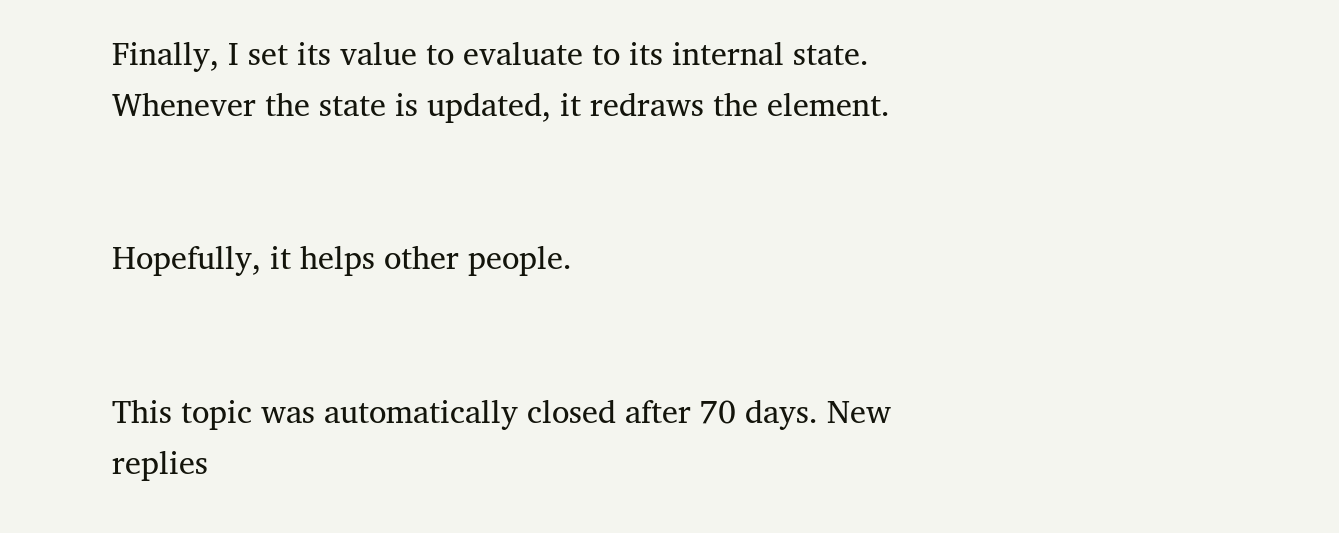Finally, I set its value to evaluate to its internal state. Whenever the state is updated, it redraws the element.


Hopefully, it helps other people.


This topic was automatically closed after 70 days. New replies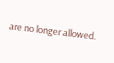are no longer allowed.